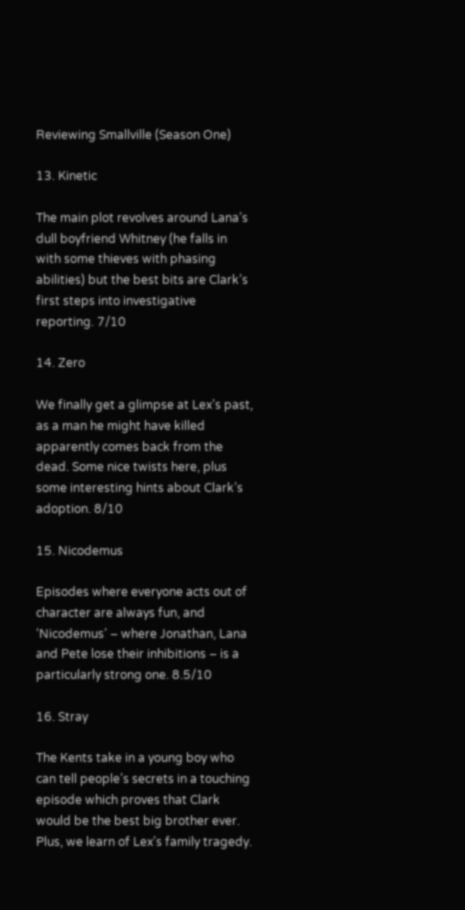Reviewing Smallville (Season One)

13. Kinetic

The main plot revolves around Lana’s dull boyfriend Whitney (he falls in with some thieves with phasing abilities) but the best bits are Clark’s first steps into investigative reporting. 7/10

14. Zero

We finally get a glimpse at Lex’s past, as a man he might have killed apparently comes back from the dead. Some nice twists here, plus some interesting hints about Clark’s adoption. 8/10

15. Nicodemus

Episodes where everyone acts out of character are always fun, and ‘Nicodemus’ – where Jonathan, Lana and Pete lose their inhibitions – is a particularly strong one. 8.5/10

16. Stray

The Kents take in a young boy who can tell people’s secrets in a touching episode which proves that Clark would be the best big brother ever. Plus, we learn of Lex’s family tragedy.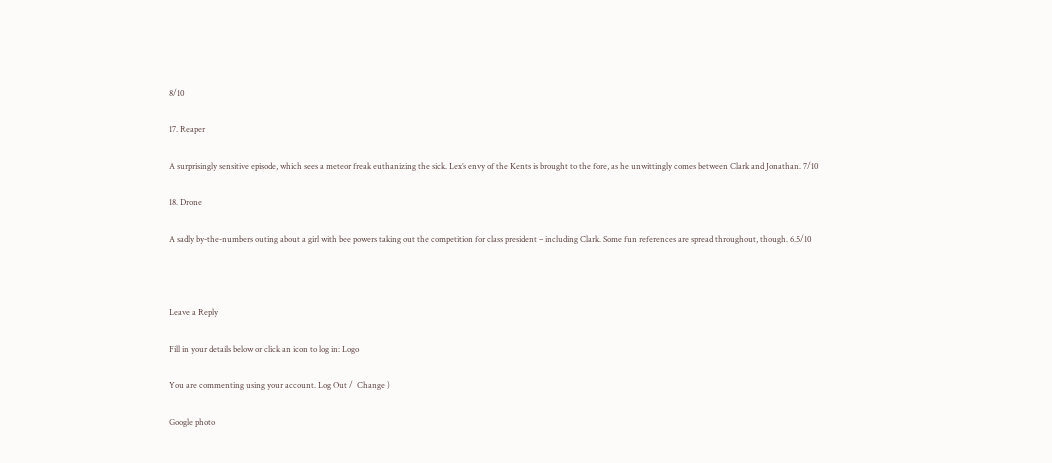8/10

17. Reaper

A surprisingly sensitive episode, which sees a meteor freak euthanizing the sick. Lex’s envy of the Kents is brought to the fore, as he unwittingly comes between Clark and Jonathan. 7/10

18. Drone

A sadly by-the-numbers outing about a girl with bee powers taking out the competition for class president – including Clark. Some fun references are spread throughout, though. 6.5/10



Leave a Reply

Fill in your details below or click an icon to log in: Logo

You are commenting using your account. Log Out /  Change )

Google photo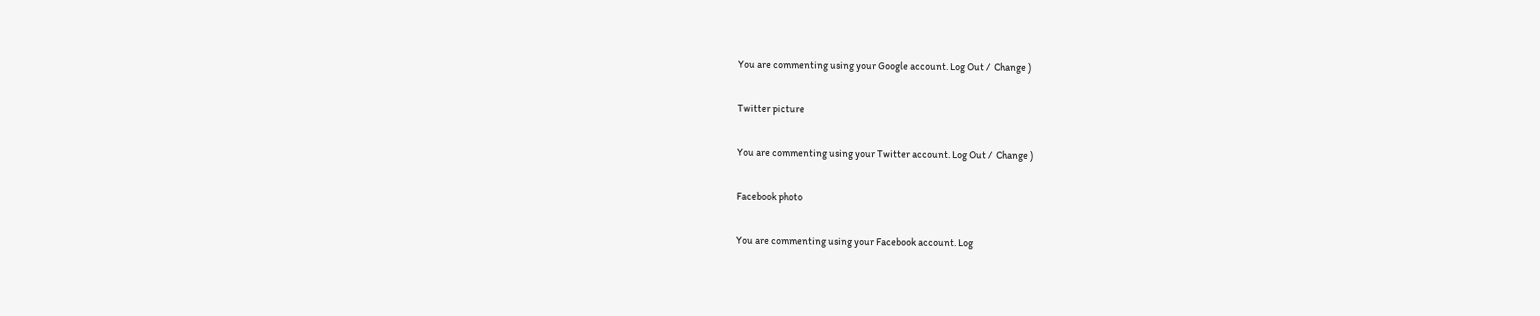You are commenting using your Google account. Log Out /  Change )

Twitter picture

You are commenting using your Twitter account. Log Out /  Change )

Facebook photo

You are commenting using your Facebook account. Log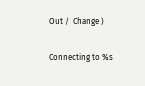Out /  Change )

Connecting to %s